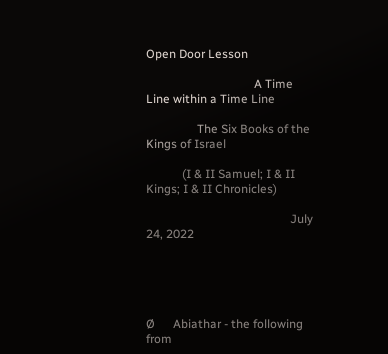Open Door Lesson

                                    A Time Line within a Time Line

                 The Six Books of the Kings of Israel

            (I & II Samuel; I & II Kings; I & II Chronicles)

                                                July 24, 2022





Ø      Abiathar - the following from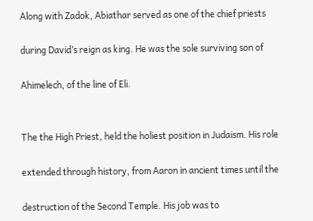Along with Zadok, Abiathar served as one of the chief priests

during David’s reign as king. He was the sole surviving son of

Ahimelech, of the line of Eli.


The the High Priest, held the holiest position in Judaism. His role

extended through history, from Aaron in ancient times until the

destruction of the Second Temple. His job was to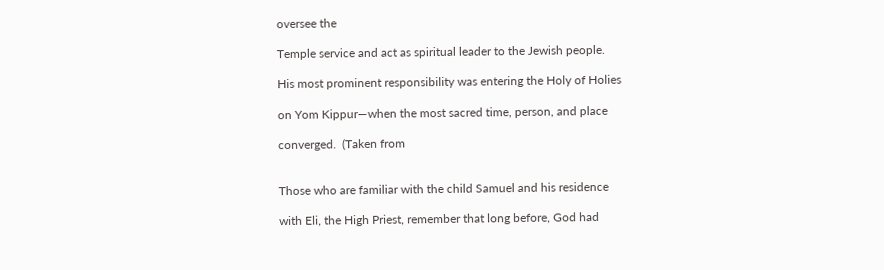oversee the

Temple service and act as spiritual leader to the Jewish people.

His most prominent responsibility was entering the Holy of Holies

on Yom Kippur—when the most sacred time, person, and place

converged.  (Taken from


Those who are familiar with the child Samuel and his residence

with Eli, the High Priest, remember that long before, God had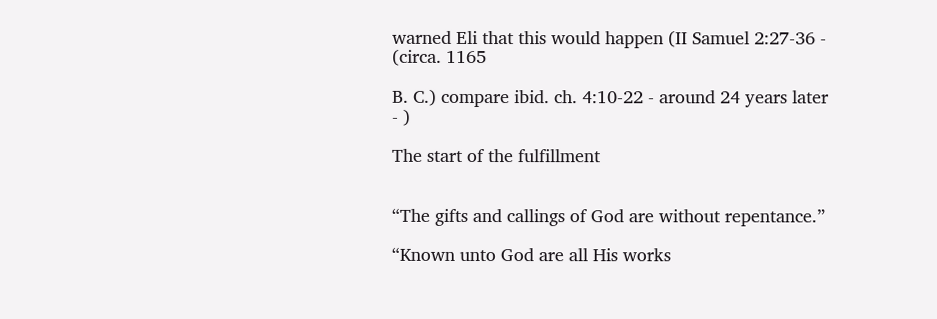warned Eli that this would happen (II Samuel 2:27-36 - (circa. 1165

B. C.) compare ibid. ch. 4:10-22 - around 24 years later - )

The start of the fulfillment


“The gifts and callings of God are without repentance.”

“Known unto God are all His works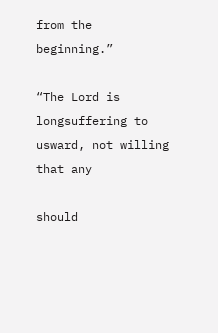from the beginning.”

“The Lord is longsuffering to usward, not willing that any

should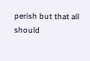perish but that all should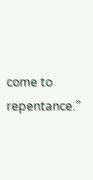come to repentance.”